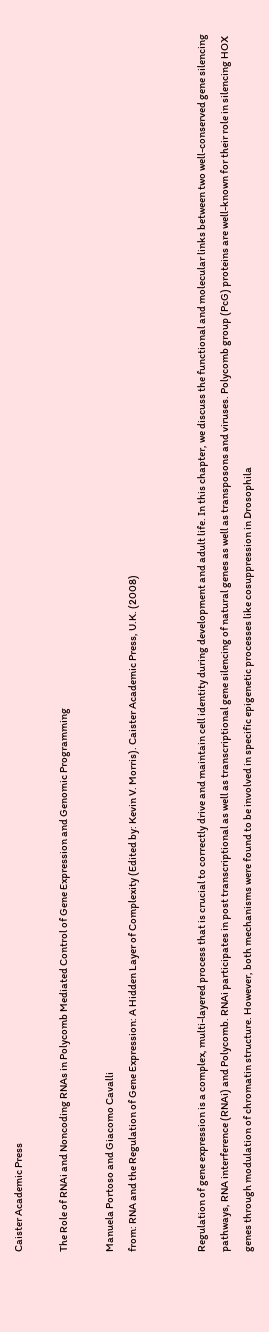Caister Academic Press

The Role of RNAi and Noncoding RNAs in Polycomb Mediated Control of Gene Expression and Genomic Programming

Manuela Portoso and Giacomo Cavalli
from: RNA and the Regulation of Gene Expression: A Hidden Layer of Complexity (Edited by: Kevin V. Morris). Caister Academic Press, U.K. (2008)


Regulation of gene expression is a complex, multi-layered process that is crucial to correctly drive and maintain cell identity during development and adult life. In this chapter, we discuss the functional and molecular links between two well-conserved gene silencing pathways, RNA interference (RNAi) and Polycomb. RNAi participates in post transcriptional as well as transcriptional gene silencing of natural genes as well as transposons and viruses. Polycomb group (PcG) proteins are well-known for their role in silencing HOX genes through modulation of chromatin structure. However, both mechanisms were found to be involved in specific epigenetic processes like cosuppression in Drosophila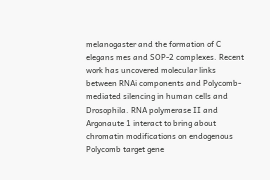melanogaster and the formation of C elegans mes and SOP-2 complexes. Recent work has uncovered molecular links between RNAi components and Polycomb-mediated silencing in human cells and Drosophila. RNA polymerase II and Argonaute 1 interact to bring about chromatin modifications on endogenous Polycomb target gene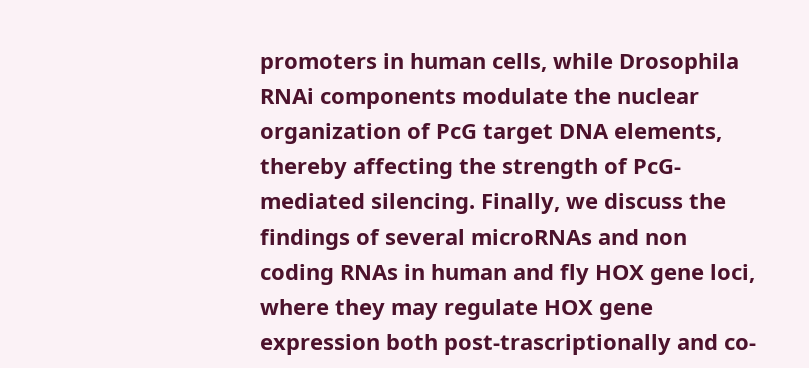promoters in human cells, while Drosophila RNAi components modulate the nuclear organization of PcG target DNA elements, thereby affecting the strength of PcG-mediated silencing. Finally, we discuss the findings of several microRNAs and non coding RNAs in human and fly HOX gene loci, where they may regulate HOX gene expression both post-trascriptionally and co-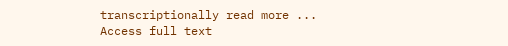transcriptionally read more ...
Access full text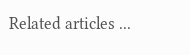Related articles ...